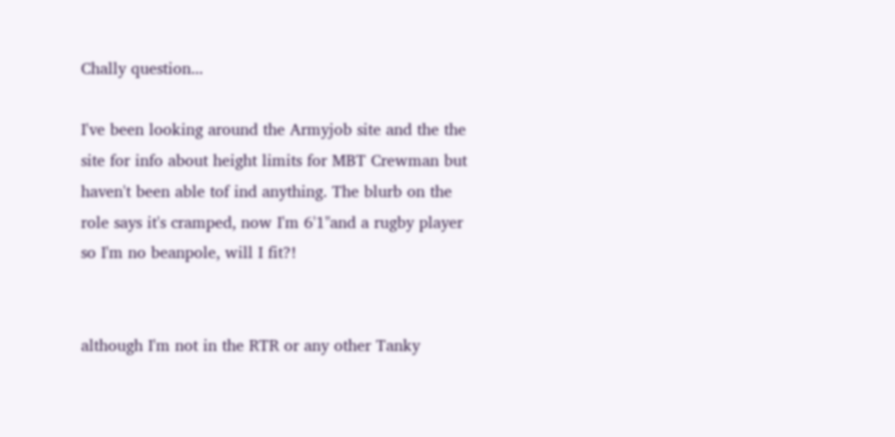Chally question...

I've been looking around the Armyjob site and the the site for info about height limits for MBT Crewman but haven't been able tof ind anything. The blurb on the role says it's cramped, now I'm 6'1"and a rugby player so I'm no beanpole, will I fit?!


although I'm not in the RTR or any other Tanky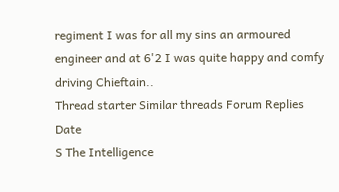regiment I was for all my sins an armoured engineer and at 6'2 I was quite happy and comfy driving Chieftain..
Thread starter Similar threads Forum Replies Date
S The Intelligence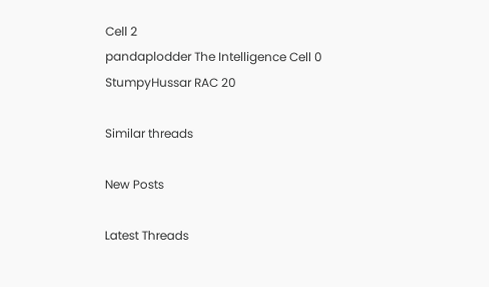Cell 2
pandaplodder The Intelligence Cell 0
StumpyHussar RAC 20

Similar threads

New Posts

Latest Threads